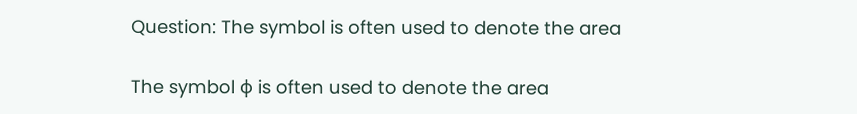Question: The symbol is often used to denote the area

The symbol ɸ is often used to denote the area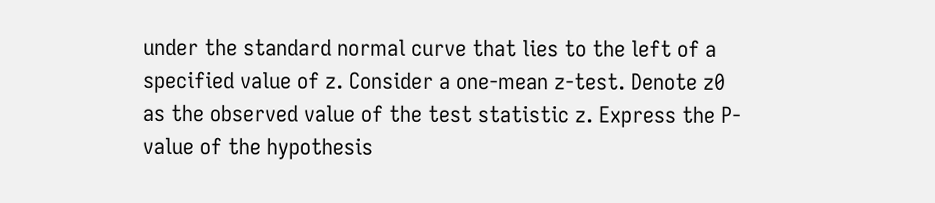under the standard normal curve that lies to the left of a specified value of z. Consider a one-mean z-test. Denote z0 as the observed value of the test statistic z. Express the P-value of the hypothesis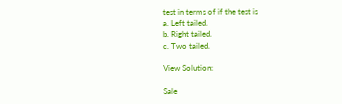test in terms of if the test is
a. Left tailed.
b. Right tailed.
c. Two tailed.

View Solution:

Sale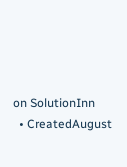on SolutionInn
  • CreatedAugust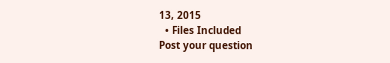13, 2015
  • Files Included
Post your question